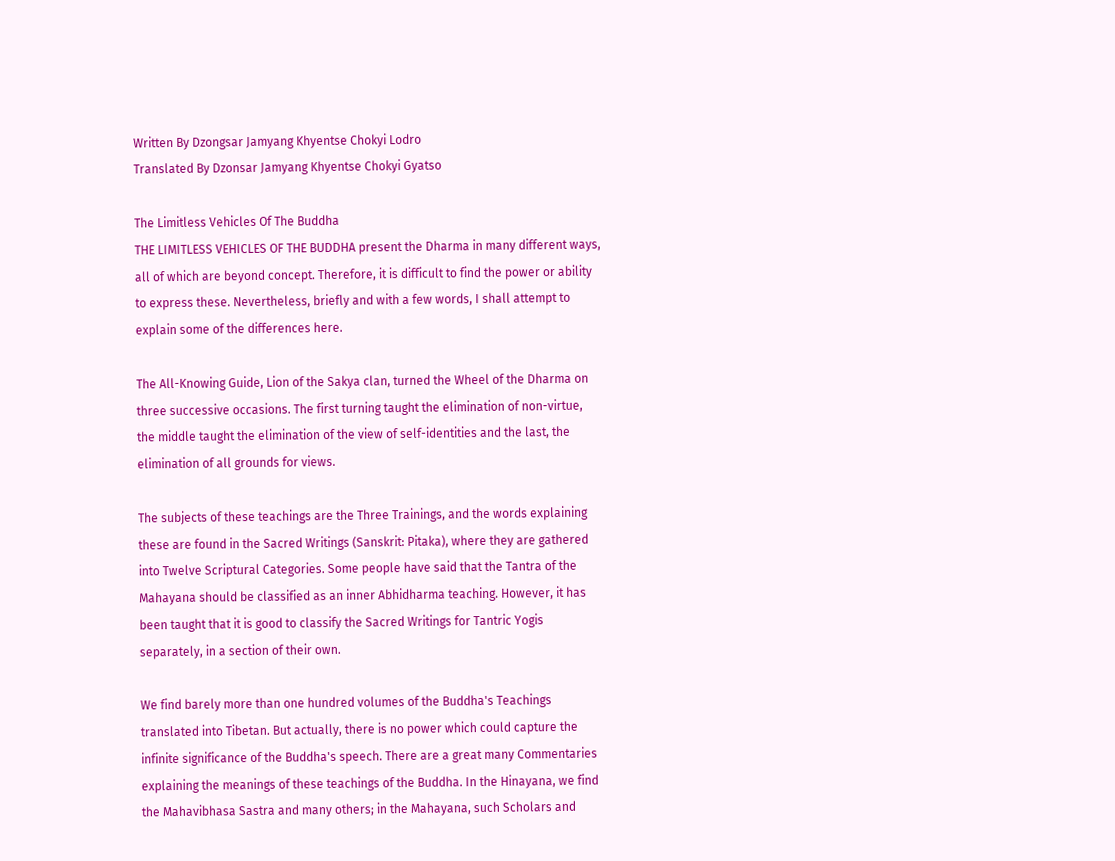Written By Dzongsar Jamyang Khyentse Chokyi Lodro
Translated By Dzonsar Jamyang Khyentse Chokyi Gyatso

The Limitless Vehicles Of The Buddha
THE LIMITLESS VEHICLES OF THE BUDDHA present the Dharma in many different ways, all of which are beyond concept. Therefore, it is difficult to find the power or ability to express these. Nevertheless, briefly and with a few words, I shall attempt to explain some of the differences here.

The All-Knowing Guide, Lion of the Sakya clan, turned the Wheel of the Dharma on three successive occasions. The first turning taught the elimination of non-virtue, the middle taught the elimination of the view of self-identities and the last, the elimination of all grounds for views.

The subjects of these teachings are the Three Trainings, and the words explaining these are found in the Sacred Writings (Sanskrit: Pitaka), where they are gathered into Twelve Scriptural Categories. Some people have said that the Tantra of the Mahayana should be classified as an inner Abhidharma teaching. However, it has been taught that it is good to classify the Sacred Writings for Tantric Yogis separately, in a section of their own.

We find barely more than one hundred volumes of the Buddha's Teachings translated into Tibetan. But actually, there is no power which could capture the infinite significance of the Buddha's speech. There are a great many Commentaries explaining the meanings of these teachings of the Buddha. In the Hinayana, we find the Mahavibhasa Sastra and many others; in the Mahayana, such Scholars and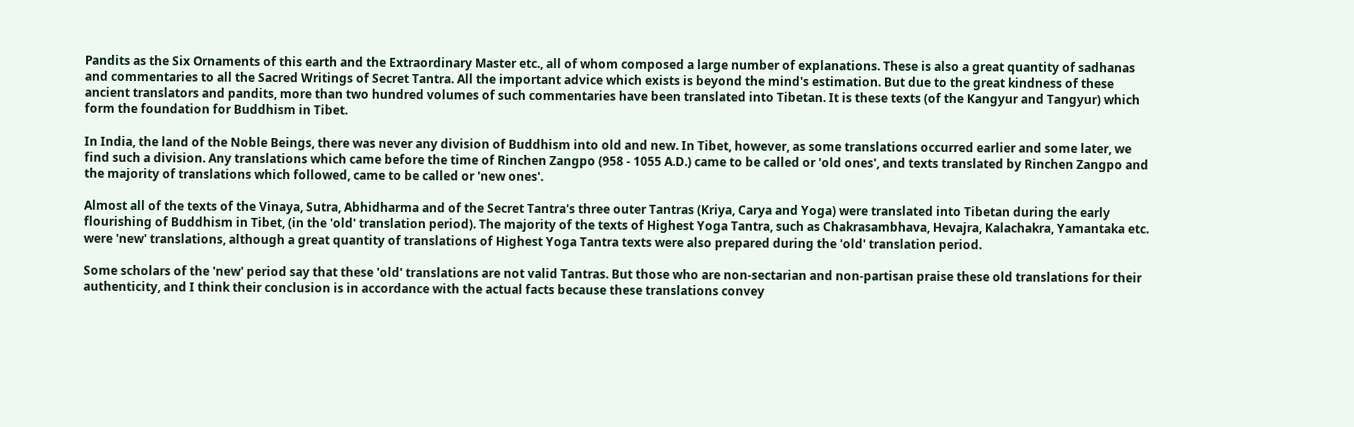Pandits as the Six Ornaments of this earth and the Extraordinary Master etc., all of whom composed a large number of explanations. These is also a great quantity of sadhanas and commentaries to all the Sacred Writings of Secret Tantra. All the important advice which exists is beyond the mind's estimation. But due to the great kindness of these ancient translators and pandits, more than two hundred volumes of such commentaries have been translated into Tibetan. It is these texts (of the Kangyur and Tangyur) which form the foundation for Buddhism in Tibet.

In India, the land of the Noble Beings, there was never any division of Buddhism into old and new. In Tibet, however, as some translations occurred earlier and some later, we find such a division. Any translations which came before the time of Rinchen Zangpo (958 - 1055 A.D.) came to be called or 'old ones', and texts translated by Rinchen Zangpo and the majority of translations which followed, came to be called or 'new ones'.

Almost all of the texts of the Vinaya, Sutra, Abhidharma and of the Secret Tantra's three outer Tantras (Kriya, Carya and Yoga) were translated into Tibetan during the early flourishing of Buddhism in Tibet, (in the 'old' translation period). The majority of the texts of Highest Yoga Tantra, such as Chakrasambhava, Hevajra, Kalachakra, Yamantaka etc. were 'new' translations, although a great quantity of translations of Highest Yoga Tantra texts were also prepared during the 'old' translation period.

Some scholars of the 'new' period say that these 'old' translations are not valid Tantras. But those who are non-sectarian and non-partisan praise these old translations for their authenticity, and I think their conclusion is in accordance with the actual facts because these translations convey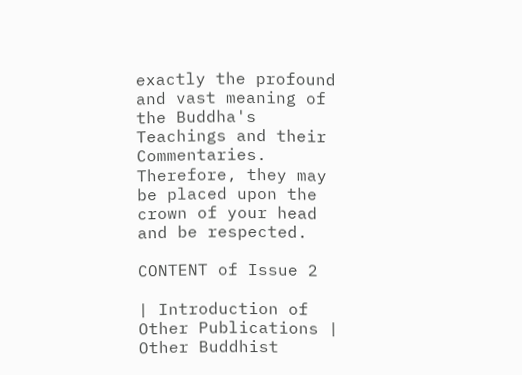exactly the profound and vast meaning of the Buddha's Teachings and their Commentaries. Therefore, they may be placed upon the crown of your head and be respected.

CONTENT of Issue 2

| Introduction of Other Publications | Other Buddhist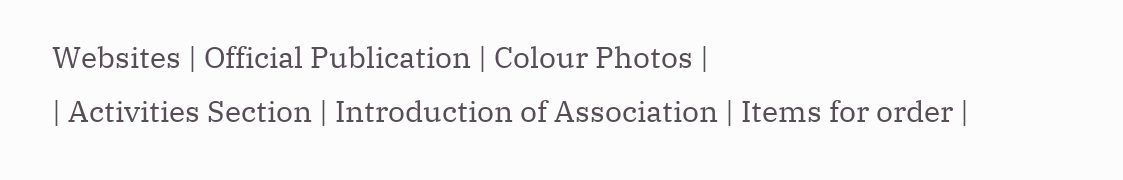Websites | Official Publication | Colour Photos |
| Activities Section | Introduction of Association | Items for order |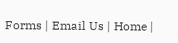Forms | Email Us | Home |